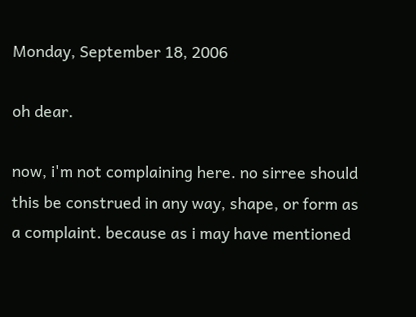Monday, September 18, 2006

oh dear.

now, i'm not complaining here. no sirree should this be construed in any way, shape, or form as a complaint. because as i may have mentioned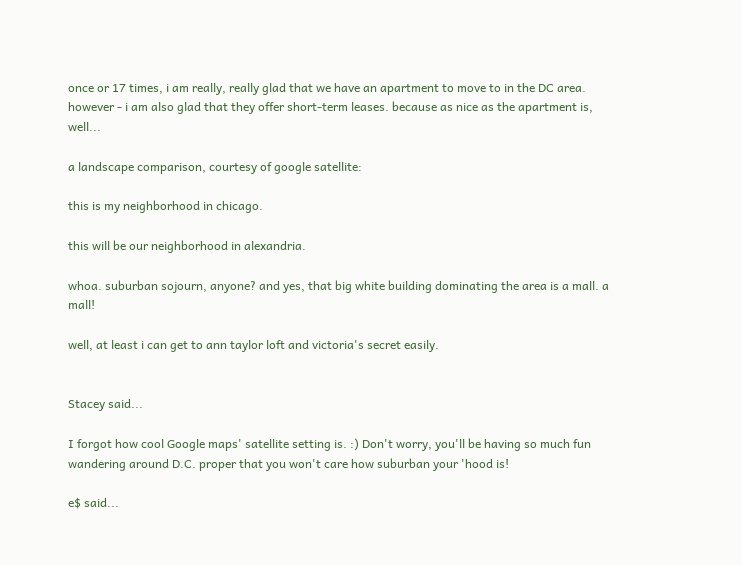once or 17 times, i am really, really glad that we have an apartment to move to in the DC area. however - i am also glad that they offer short-term leases. because as nice as the apartment is, well...

a landscape comparison, courtesy of google satellite:

this is my neighborhood in chicago.

this will be our neighborhood in alexandria.

whoa. suburban sojourn, anyone? and yes, that big white building dominating the area is a mall. a mall!

well, at least i can get to ann taylor loft and victoria's secret easily.


Stacey said...

I forgot how cool Google maps' satellite setting is. :) Don't worry, you'll be having so much fun wandering around D.C. proper that you won't care how suburban your 'hood is!

e$ said...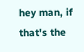hey man, if that's the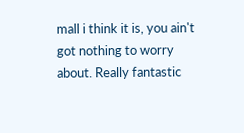mall i think it is, you ain't got nothing to worry about. Really fantastic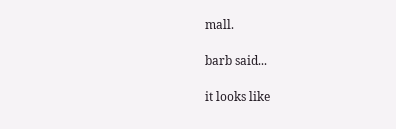mall.

barb said...

it looks like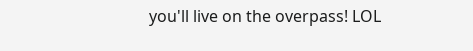you'll live on the overpass! LOL